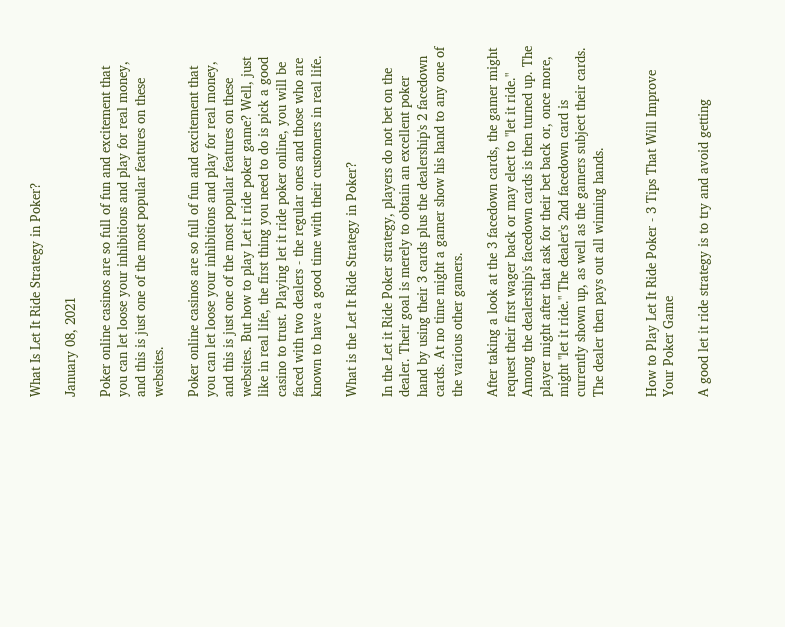What Is Let It Ride Strategy in Poker?

January 08, 2021

Poker online casinos are so full of fun and excitement that you can let loose your inhibitions and play for real money, and this is just one of the most popular features on these websites.

Poker online casinos are so full of fun and excitement that you can let loose your inhibitions and play for real money, and this is just one of the most popular features on these websites. But how to play Let it ride poker game? Well, just like in real life, the first thing you need to do is pick a good casino to trust. Playing let it ride poker online, you will be faced with two dealers - the regular ones and those who are known to have a good time with their customers in real life.

What is the Let It Ride Strategy in Poker?

In the Let it Ride Poker strategy, players do not bet on the dealer. Their goal is merely to obtain an excellent poker hand by using their 3 cards plus the dealership's 2 facedown cards. At no time might a gamer show his hand to any one of the various other gamers.

After taking a look at the 3 facedown cards, the gamer might request their first wager back or may elect to "let it ride." Among the dealership's facedown cards is then turned up. The player might after that ask for their bet back or, once more, might "let it ride." The dealer's 2nd facedown card is currently shown up, as well as the gamers subject their cards. The dealer then pays out all winning hands.


How to Play Let It Ride Poker - 3 Tips That Will Improve Your Poker Game

A good let it ride strategy is to try and avoid getting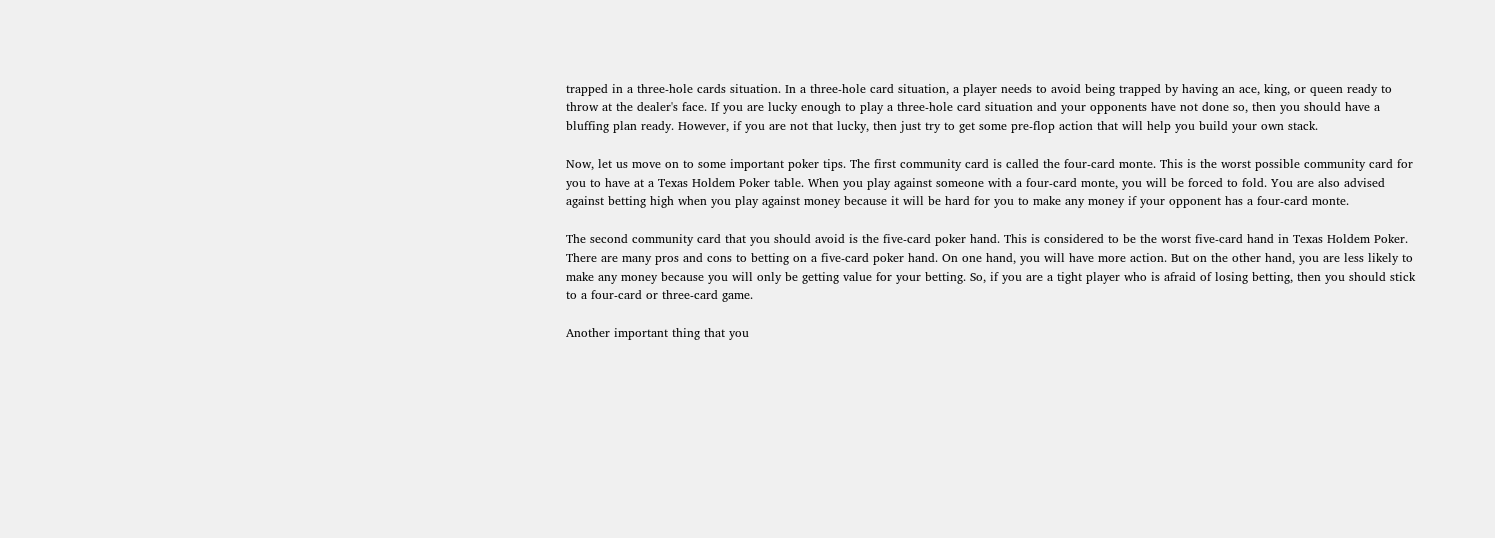trapped in a three-hole cards situation. In a three-hole card situation, a player needs to avoid being trapped by having an ace, king, or queen ready to throw at the dealer's face. If you are lucky enough to play a three-hole card situation and your opponents have not done so, then you should have a bluffing plan ready. However, if you are not that lucky, then just try to get some pre-flop action that will help you build your own stack.

Now, let us move on to some important poker tips. The first community card is called the four-card monte. This is the worst possible community card for you to have at a Texas Holdem Poker table. When you play against someone with a four-card monte, you will be forced to fold. You are also advised against betting high when you play against money because it will be hard for you to make any money if your opponent has a four-card monte.

The second community card that you should avoid is the five-card poker hand. This is considered to be the worst five-card hand in Texas Holdem Poker. There are many pros and cons to betting on a five-card poker hand. On one hand, you will have more action. But on the other hand, you are less likely to make any money because you will only be getting value for your betting. So, if you are a tight player who is afraid of losing betting, then you should stick to a four-card or three-card game.

Another important thing that you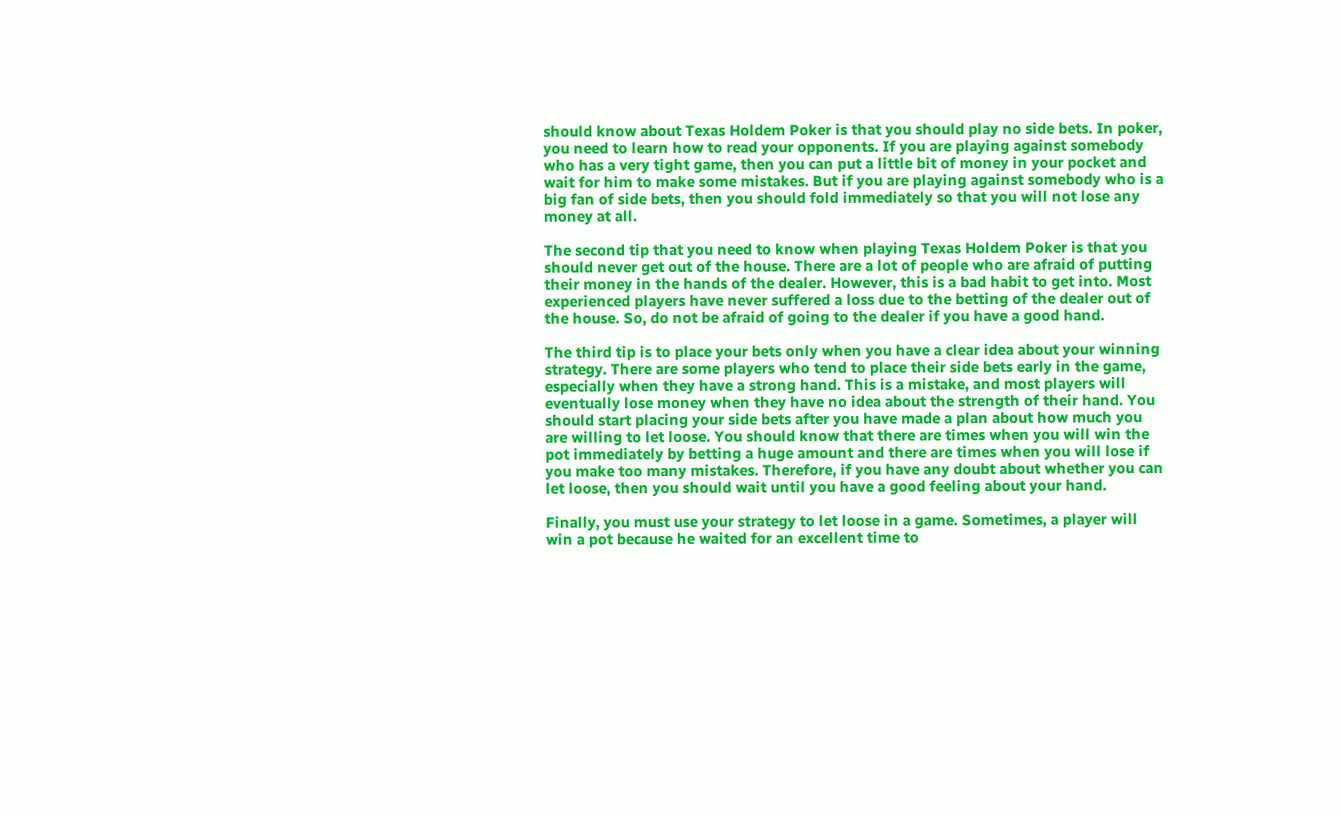should know about Texas Holdem Poker is that you should play no side bets. In poker, you need to learn how to read your opponents. If you are playing against somebody who has a very tight game, then you can put a little bit of money in your pocket and wait for him to make some mistakes. But if you are playing against somebody who is a big fan of side bets, then you should fold immediately so that you will not lose any money at all.

The second tip that you need to know when playing Texas Holdem Poker is that you should never get out of the house. There are a lot of people who are afraid of putting their money in the hands of the dealer. However, this is a bad habit to get into. Most experienced players have never suffered a loss due to the betting of the dealer out of the house. So, do not be afraid of going to the dealer if you have a good hand.

The third tip is to place your bets only when you have a clear idea about your winning strategy. There are some players who tend to place their side bets early in the game, especially when they have a strong hand. This is a mistake, and most players will eventually lose money when they have no idea about the strength of their hand. You should start placing your side bets after you have made a plan about how much you are willing to let loose. You should know that there are times when you will win the pot immediately by betting a huge amount and there are times when you will lose if you make too many mistakes. Therefore, if you have any doubt about whether you can let loose, then you should wait until you have a good feeling about your hand.

Finally, you must use your strategy to let loose in a game. Sometimes, a player will win a pot because he waited for an excellent time to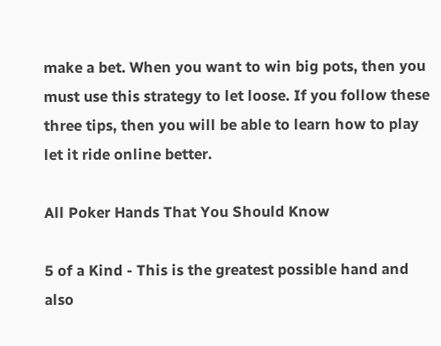make a bet. When you want to win big pots, then you must use this strategy to let loose. If you follow these three tips, then you will be able to learn how to play let it ride online better.

All Poker Hands That You Should Know

5 of a Kind - This is the greatest possible hand and also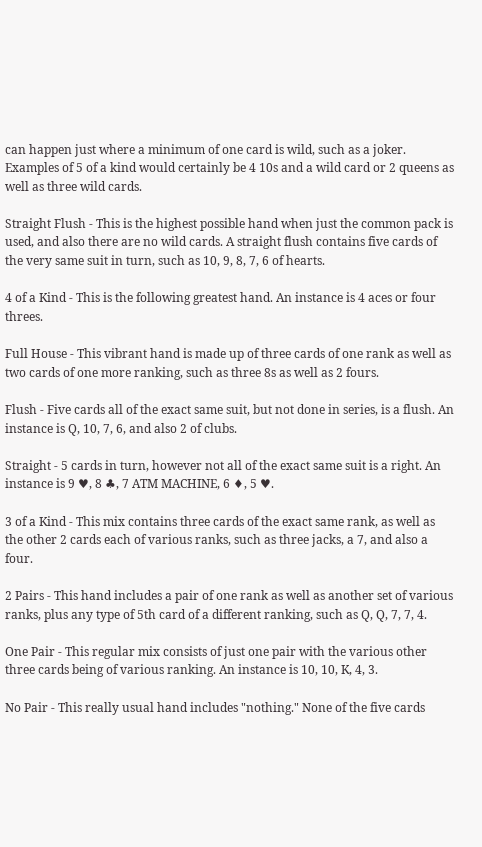can happen just where a minimum of one card is wild, such as a joker. Examples of 5 of a kind would certainly be 4 10s and a wild card or 2 queens as well as three wild cards.

Straight Flush - This is the highest possible hand when just the common pack is used, and also there are no wild cards. A straight flush contains five cards of the very same suit in turn, such as 10, 9, 8, 7, 6 of hearts.

4 of a Kind - This is the following greatest hand. An instance is 4 aces or four threes.

Full House - This vibrant hand is made up of three cards of one rank as well as two cards of one more ranking, such as three 8s as well as 2 fours.

Flush - Five cards all of the exact same suit, but not done in series, is a flush. An instance is Q, 10, 7, 6, and also 2 of clubs.

Straight - 5 cards in turn, however not all of the exact same suit is a right. An instance is 9 ♥, 8 ♣, 7 ATM MACHINE, 6 ♦, 5 ♥.

3 of a Kind - This mix contains three cards of the exact same rank, as well as the other 2 cards each of various ranks, such as three jacks, a 7, and also a four.

2 Pairs - This hand includes a pair of one rank as well as another set of various ranks, plus any type of 5th card of a different ranking, such as Q, Q, 7, 7, 4.

One Pair - This regular mix consists of just one pair with the various other three cards being of various ranking. An instance is 10, 10, K, 4, 3.

No Pair - This really usual hand includes "nothing." None of the five cards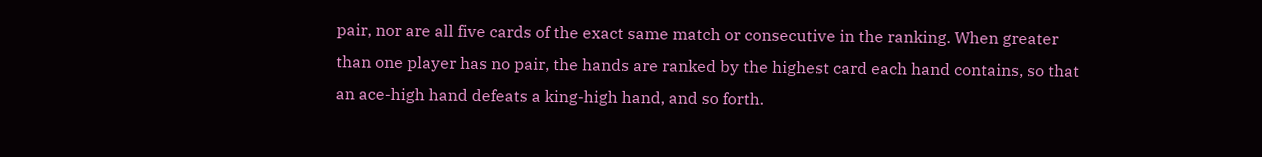pair, nor are all five cards of the exact same match or consecutive in the ranking. When greater than one player has no pair, the hands are ranked by the highest card each hand contains, so that an ace-high hand defeats a king-high hand, and so forth.